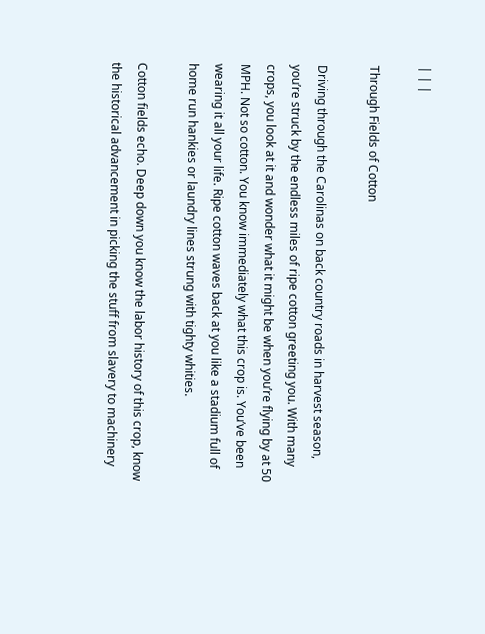| | |

Through Fields of Cotton

Driving through the Carolinas on back country roads in harvest season, you’re struck by the endless miles of ripe cotton greeting you. With many crops, you look at it and wonder what it might be when you’re flying by at 50 MPH. Not so cotton. You know immediately what this crop is. You’ve been wearing it all your life. Ripe cotton waves back at you like a stadium full of home run hankies or laundry lines strung with tighty whities.

Cotton fields echo. Deep down you know the labor history of this crop, know the historical advancement in picking the stuff from slavery to machinery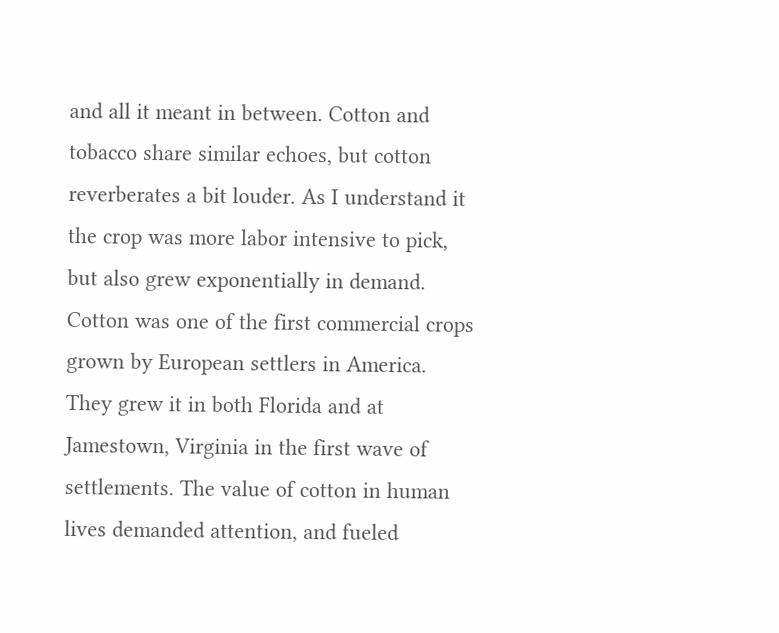and all it meant in between. Cotton and tobacco share similar echoes, but cotton reverberates a bit louder. As I understand it the crop was more labor intensive to pick, but also grew exponentially in demand. Cotton was one of the first commercial crops grown by European settlers in America. They grew it in both Florida and at Jamestown, Virginia in the first wave of settlements. The value of cotton in human lives demanded attention, and fueled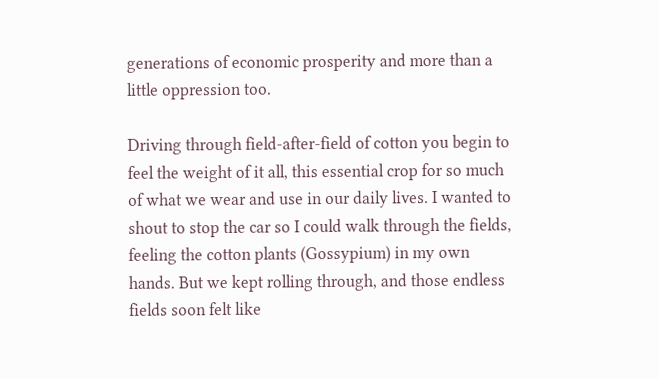generations of economic prosperity and more than a little oppression too.

Driving through field-after-field of cotton you begin to feel the weight of it all, this essential crop for so much of what we wear and use in our daily lives. I wanted to shout to stop the car so I could walk through the fields, feeling the cotton plants (Gossypium) in my own hands. But we kept rolling through, and those endless fields soon felt like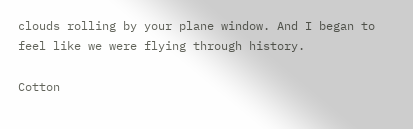clouds rolling by your plane window. And I began to feel like we were flying through history.

Cotton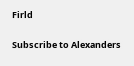Firld

Subscribe to Alexanders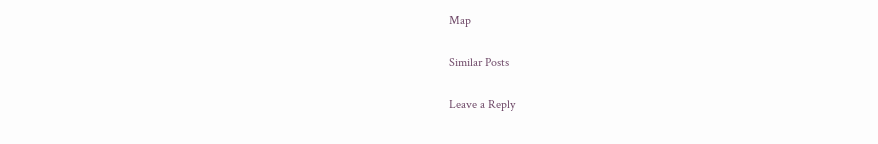Map

Similar Posts

Leave a Reply